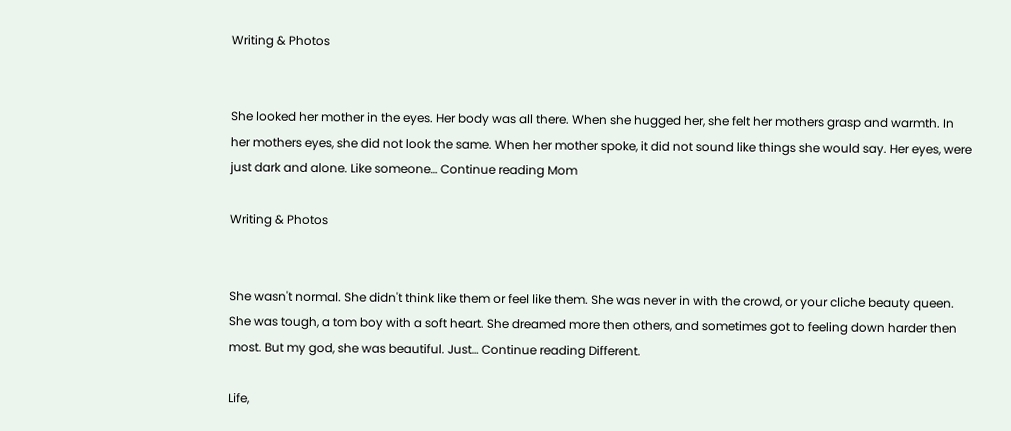Writing & Photos


She looked her mother in the eyes. Her body was all there. When she hugged her, she felt her mothers grasp and warmth. In her mothers eyes, she did not look the same. When her mother spoke, it did not sound like things she would say. Her eyes, were just dark and alone. Like someone… Continue reading Mom

Writing & Photos


She wasn't normal. She didn't think like them or feel like them. She was never in with the crowd, or your cliche beauty queen. She was tough, a tom boy with a soft heart. She dreamed more then others, and sometimes got to feeling down harder then most. But my god, she was beautiful. Just… Continue reading Different.

Life,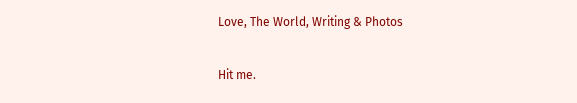Love, The World, Writing & Photos

Hit me.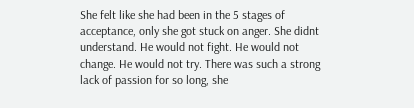She felt like she had been in the 5 stages of acceptance, only she got stuck on anger. She didnt understand. He would not fight. He would not change. He would not try. There was such a strong lack of passion for so long, she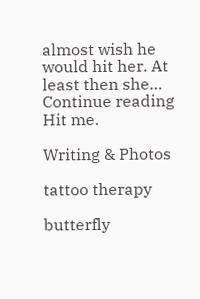almost wish he would hit her. At least then she… Continue reading Hit me.

Writing & Photos

tattoo therapy

butterfly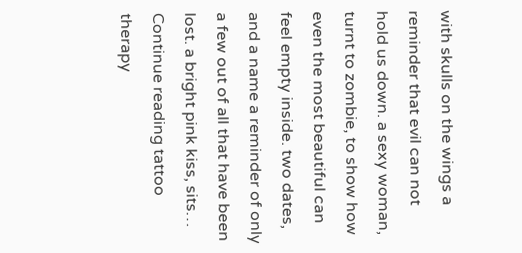with skulls on the wings a reminder that evil can not hold us down. a sexy woman, turnt to zombie, to show how even the most beautiful can feel empty inside. two dates, and a name a reminder of only a few out of all that have been lost. a bright pink kiss, sits… Continue reading tattoo therapy